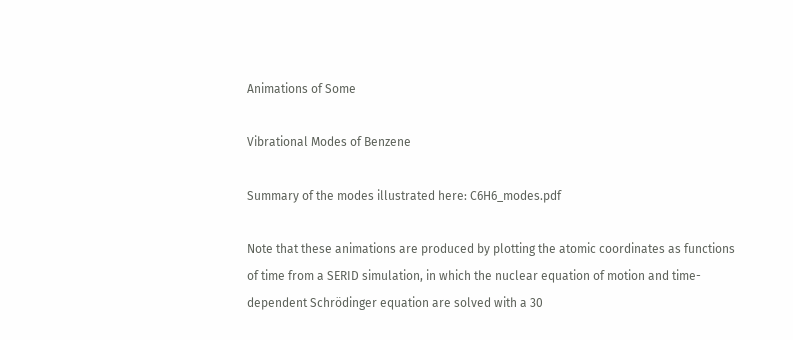Animations of Some

Vibrational Modes of Benzene

Summary of the modes illustrated here: C6H6_modes.pdf

Note that these animations are produced by plotting the atomic coordinates as functions of time from a SERID simulation, in which the nuclear equation of motion and time-dependent Schrödinger equation are solved with a 30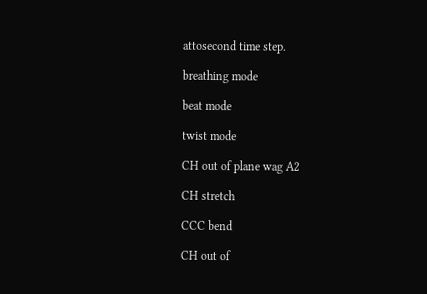attosecond time step.

breathing mode

beat mode

twist mode

CH out of plane wag A2

CH stretch

CCC bend

CH out of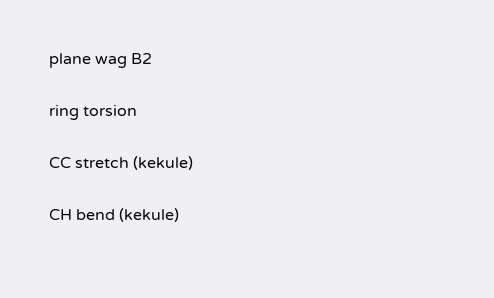plane wag B2

ring torsion

CC stretch (kekule)

CH bend (kekule)